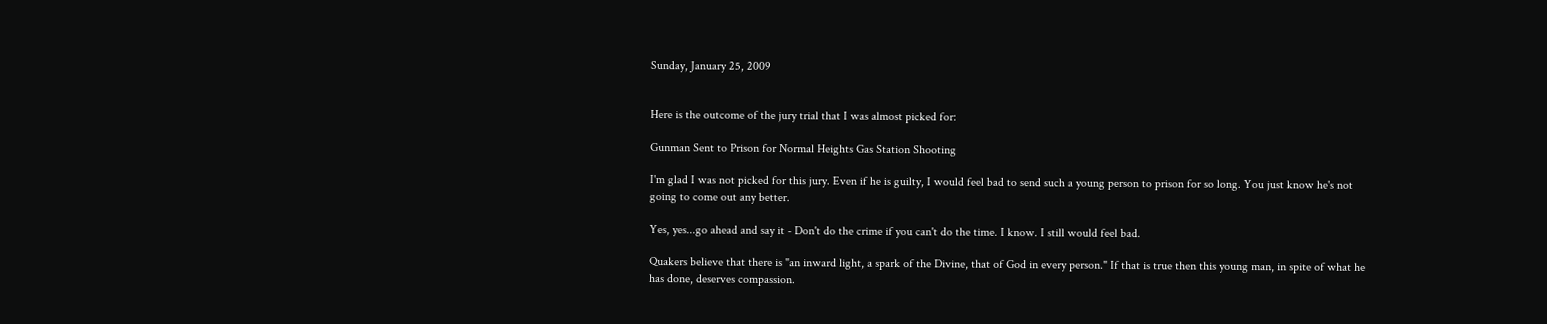Sunday, January 25, 2009


Here is the outcome of the jury trial that I was almost picked for:

Gunman Sent to Prison for Normal Heights Gas Station Shooting

I'm glad I was not picked for this jury. Even if he is guilty, I would feel bad to send such a young person to prison for so long. You just know he's not going to come out any better.

Yes, yes...go ahead and say it - Don't do the crime if you can't do the time. I know. I still would feel bad.

Quakers believe that there is "an inward light, a spark of the Divine, that of God in every person." If that is true then this young man, in spite of what he has done, deserves compassion.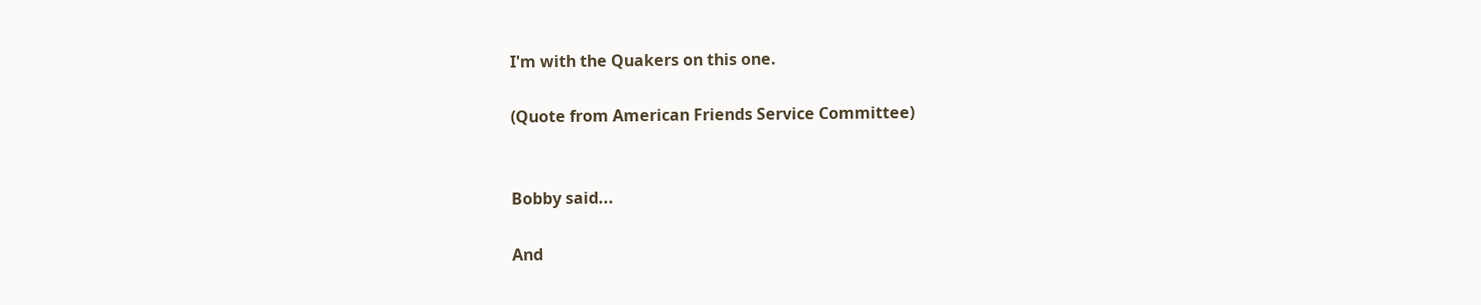I'm with the Quakers on this one.

(Quote from American Friends Service Committee)


Bobby said...

And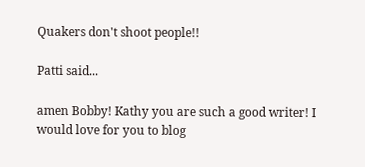Quakers don't shoot people!!

Patti said...

amen Bobby! Kathy you are such a good writer! I would love for you to blog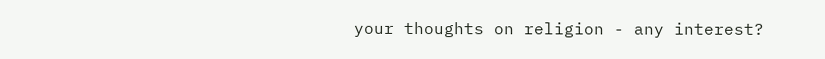your thoughts on religion - any interest?